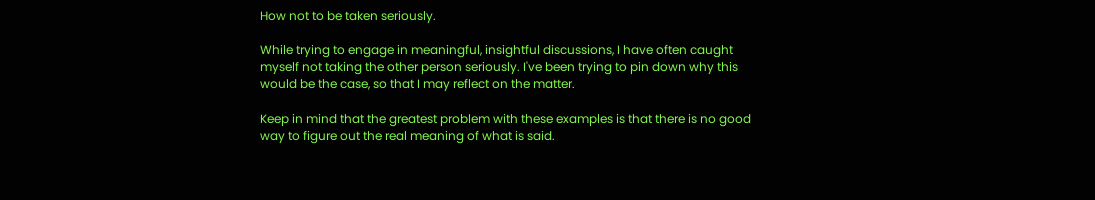How not to be taken seriously.

While trying to engage in meaningful, insightful discussions, I have often caught myself not taking the other person seriously. I've been trying to pin down why this would be the case, so that I may reflect on the matter.

Keep in mind that the greatest problem with these examples is that there is no good way to figure out the real meaning of what is said.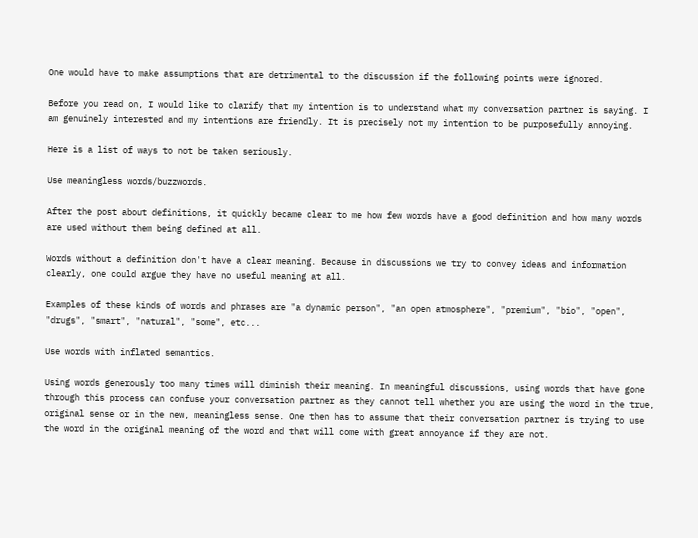One would have to make assumptions that are detrimental to the discussion if the following points were ignored.

Before you read on, I would like to clarify that my intention is to understand what my conversation partner is saying. I am genuinely interested and my intentions are friendly. It is precisely not my intention to be purposefully annoying.

Here is a list of ways to not be taken seriously.

Use meaningless words/buzzwords.

After the post about definitions, it quickly became clear to me how few words have a good definition and how many words are used without them being defined at all.

Words without a definition don't have a clear meaning. Because in discussions we try to convey ideas and information clearly, one could argue they have no useful meaning at all.

Examples of these kinds of words and phrases are "a dynamic person", "an open atmosphere", "premium", "bio", "open", "drugs", "smart", "natural", "some", etc...

Use words with inflated semantics.

Using words generously too many times will diminish their meaning. In meaningful discussions, using words that have gone through this process can confuse your conversation partner as they cannot tell whether you are using the word in the true, original sense or in the new, meaningless sense. One then has to assume that their conversation partner is trying to use the word in the original meaning of the word and that will come with great annoyance if they are not.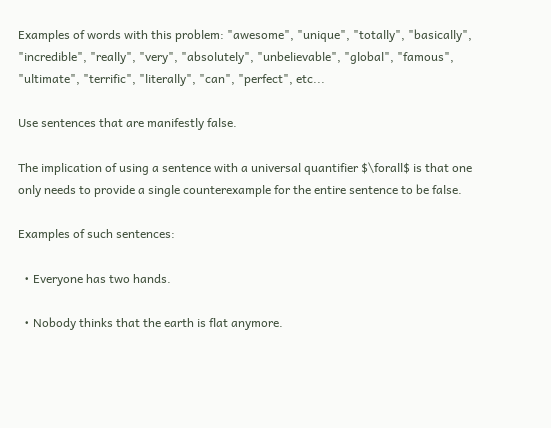Examples of words with this problem: "awesome", "unique", "totally", "basically", "incredible", "really", "very", "absolutely", "unbelievable", "global", "famous", "ultimate", "terrific", "literally", "can", "perfect", etc...

Use sentences that are manifestly false.

The implication of using a sentence with a universal quantifier $\forall$ is that one only needs to provide a single counterexample for the entire sentence to be false.

Examples of such sentences:

  • Everyone has two hands.

  • Nobody thinks that the earth is flat anymore.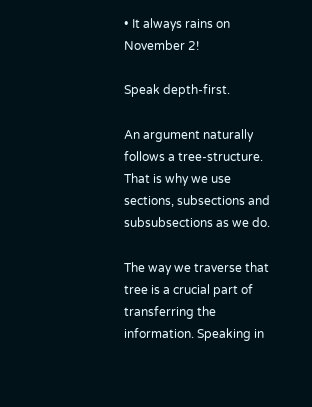• It always rains on November 2!

Speak depth-first.

An argument naturally follows a tree-structure. That is why we use sections, subsections and subsubsections as we do.

The way we traverse that tree is a crucial part of transferring the information. Speaking in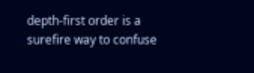depth-first order is a surefire way to confuse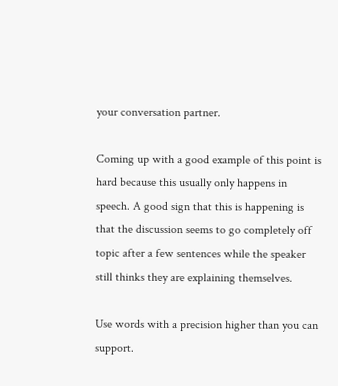your conversation partner.

Coming up with a good example of this point is hard because this usually only happens in speech. A good sign that this is happening is that the discussion seems to go completely off topic after a few sentences while the speaker still thinks they are explaining themselves.

Use words with a precision higher than you can support.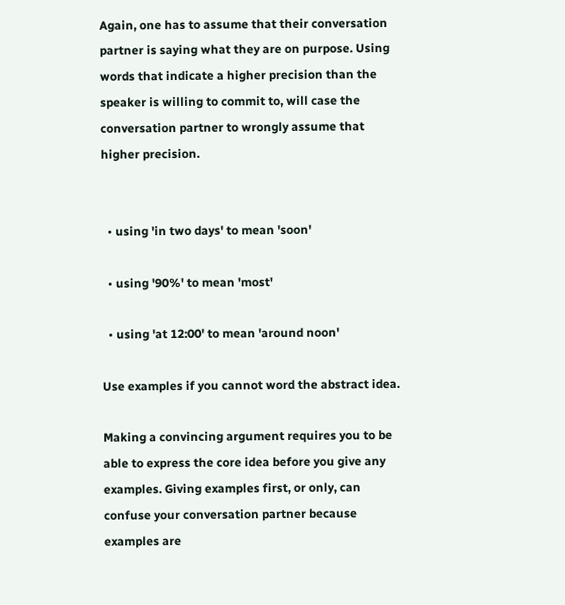Again, one has to assume that their conversation partner is saying what they are on purpose. Using words that indicate a higher precision than the speaker is willing to commit to, will case the conversation partner to wrongly assume that higher precision.


  • using 'in two days' to mean 'soon'

  • using '90%' to mean 'most'

  • using 'at 12:00' to mean 'around noon'

Use examples if you cannot word the abstract idea.

Making a convincing argument requires you to be able to express the core idea before you give any examples. Giving examples first, or only, can confuse your conversation partner because examples are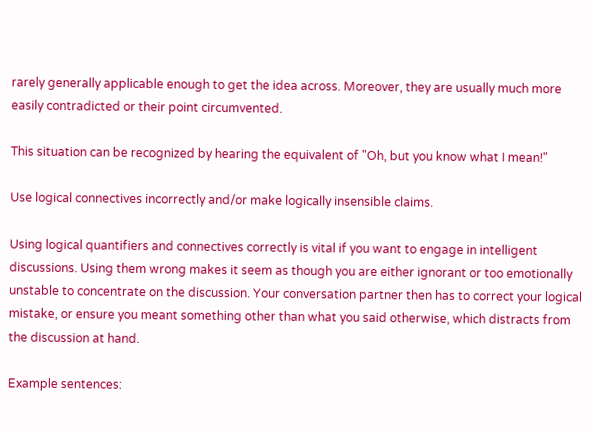rarely generally applicable enough to get the idea across. Moreover, they are usually much more easily contradicted or their point circumvented.

This situation can be recognized by hearing the equivalent of "Oh, but you know what I mean!"

Use logical connectives incorrectly and/or make logically insensible claims.

Using logical quantifiers and connectives correctly is vital if you want to engage in intelligent discussions. Using them wrong makes it seem as though you are either ignorant or too emotionally unstable to concentrate on the discussion. Your conversation partner then has to correct your logical mistake, or ensure you meant something other than what you said otherwise, which distracts from the discussion at hand.

Example sentences: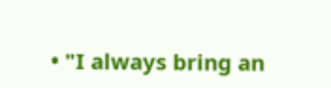• "I always bring an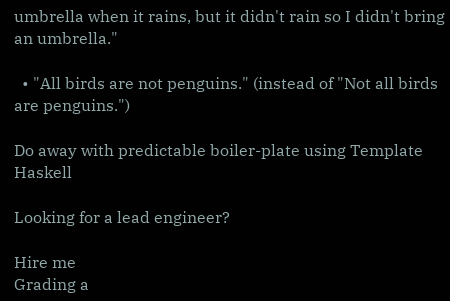umbrella when it rains, but it didn't rain so I didn't bring an umbrella."

  • "All birds are not penguins." (instead of "Not all birds are penguins.")

Do away with predictable boiler-plate using Template Haskell

Looking for a lead engineer?

Hire me
Grading a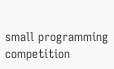small programming competition